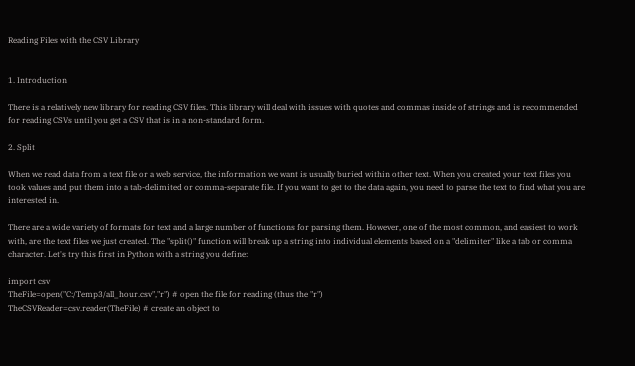Reading Files with the CSV Library


1. Introduction

There is a relatively new library for reading CSV files. This library will deal with issues with quotes and commas inside of strings and is recommended for reading CSVs until you get a CSV that is in a non-standard form.

2. Split

When we read data from a text file or a web service, the information we want is usually buried within other text. When you created your text files you took values and put them into a tab-delimited or comma-separate file. If you want to get to the data again, you need to parse the text to find what you are interested in.

There are a wide variety of formats for text and a large number of functions for parsing them. However, one of the most common, and easiest to work with, are the text files we just created. The "split()" function will break up a string into individual elements based on a "delimiter" like a tab or comma character. Let's try this first in Python with a string you define:

import csv
TheFile=open("C:/Temp3/all_hour.csv","r") # open the file for reading (thus the "r")
TheCSVReader=csv.reader(TheFile) # create an object to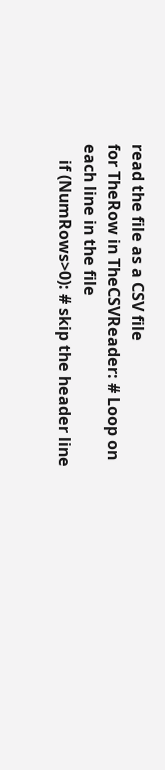read the file as a CSV file
for TheRow in TheCSVReader: # Loop on each line in the file
    if (NumRows>0): # skip the header line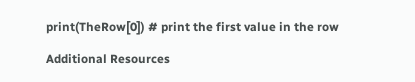print(TheRow[0]) # print the first value in the row

Additional Resources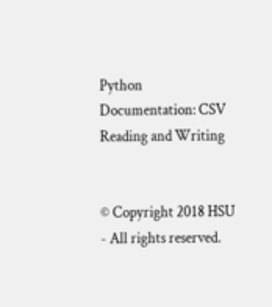Python Documentation: CSV Reading and Writing


© Copyright 2018 HSU - All rights reserved.